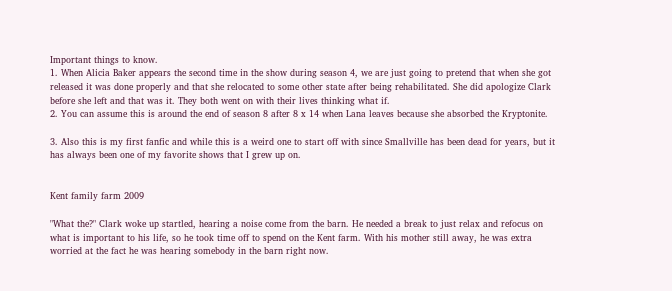Important things to know.
1. When Alicia Baker appears the second time in the show during season 4, we are just going to pretend that when she got released it was done properly and that she relocated to some other state after being rehabilitated. She did apologize Clark before she left and that was it. They both went on with their lives thinking what if.
2. You can assume this is around the end of season 8 after 8 x 14 when Lana leaves because she absorbed the Kryptonite.

3. Also this is my first fanfic and while this is a weird one to start off with since Smallville has been dead for years, but it has always been one of my favorite shows that I grew up on.


Kent family farm 2009

"What the?" Clark woke up startled, hearing a noise come from the barn. He needed a break to just relax and refocus on what is important to his life, so he took time off to spend on the Kent farm. With his mother still away, he was extra worried at the fact he was hearing somebody in the barn right now.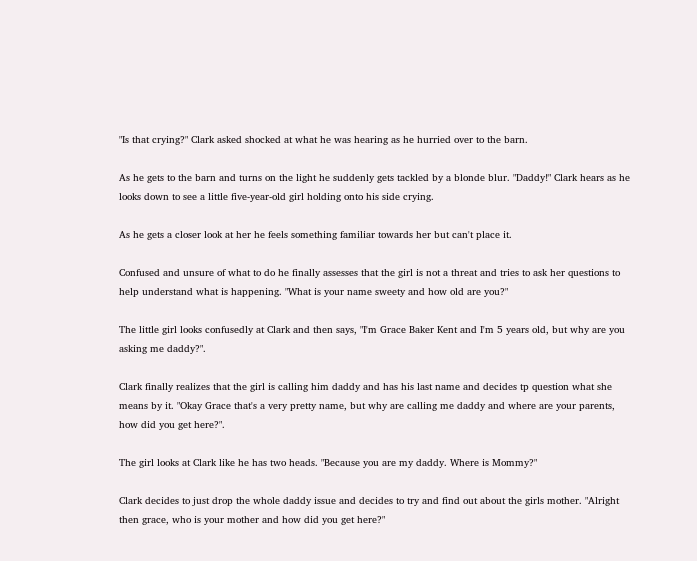"Is that crying?" Clark asked shocked at what he was hearing as he hurried over to the barn.

As he gets to the barn and turns on the light he suddenly gets tackled by a blonde blur. "Daddy!" Clark hears as he looks down to see a little five-year-old girl holding onto his side crying.

As he gets a closer look at her he feels something familiar towards her but can't place it.

Confused and unsure of what to do he finally assesses that the girl is not a threat and tries to ask her questions to help understand what is happening. "What is your name sweety and how old are you?"

The little girl looks confusedly at Clark and then says, "I'm Grace Baker Kent and I'm 5 years old, but why are you asking me daddy?".

Clark finally realizes that the girl is calling him daddy and has his last name and decides tp question what she means by it. "Okay Grace that's a very pretty name, but why are calling me daddy and where are your parents, how did you get here?".

The girl looks at Clark like he has two heads. "Because you are my daddy. Where is Mommy?"

Clark decides to just drop the whole daddy issue and decides to try and find out about the girls mother. "Alright then grace, who is your mother and how did you get here?"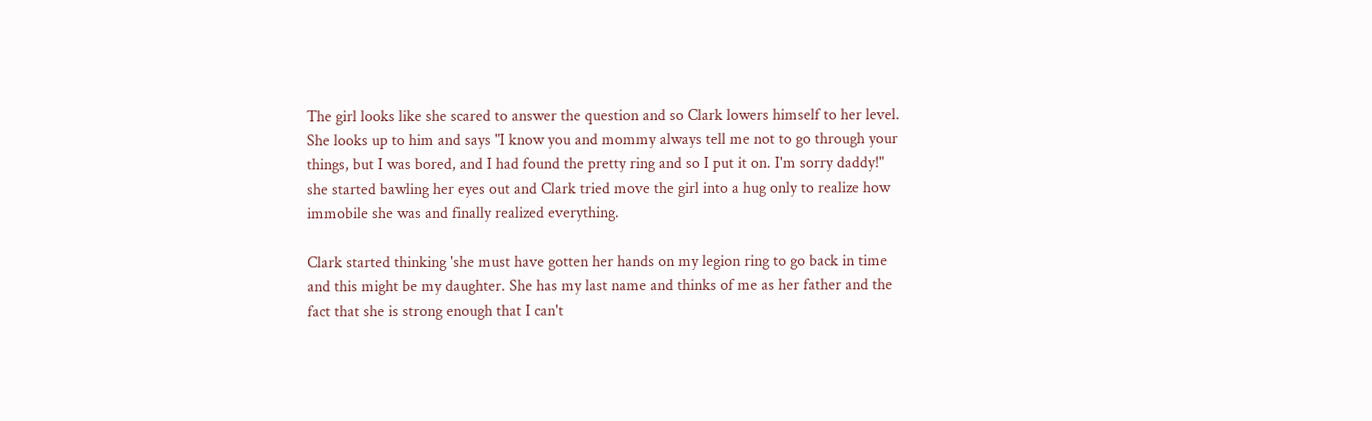The girl looks like she scared to answer the question and so Clark lowers himself to her level. She looks up to him and says "I know you and mommy always tell me not to go through your things, but I was bored, and I had found the pretty ring and so I put it on. I'm sorry daddy!" she started bawling her eyes out and Clark tried move the girl into a hug only to realize how immobile she was and finally realized everything.

Clark started thinking 'she must have gotten her hands on my legion ring to go back in time and this might be my daughter. She has my last name and thinks of me as her father and the fact that she is strong enough that I can't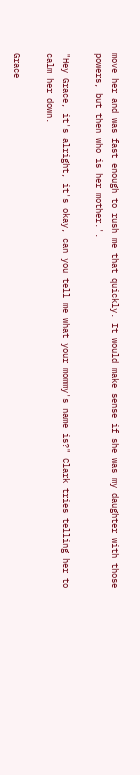move her and was fast enough to rush me that quickly. It would make sense if she was my daughter with those powers, but then who is her mother.'.

"Hey Grace, it's alright, it's okay, can you tell me what your mommy's name is?" Clark tries telling her to calm her down.

Grace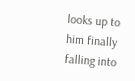looks up to him finally falling into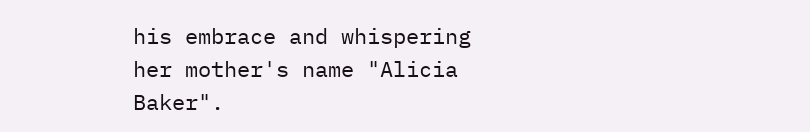his embrace and whispering her mother's name "Alicia Baker".